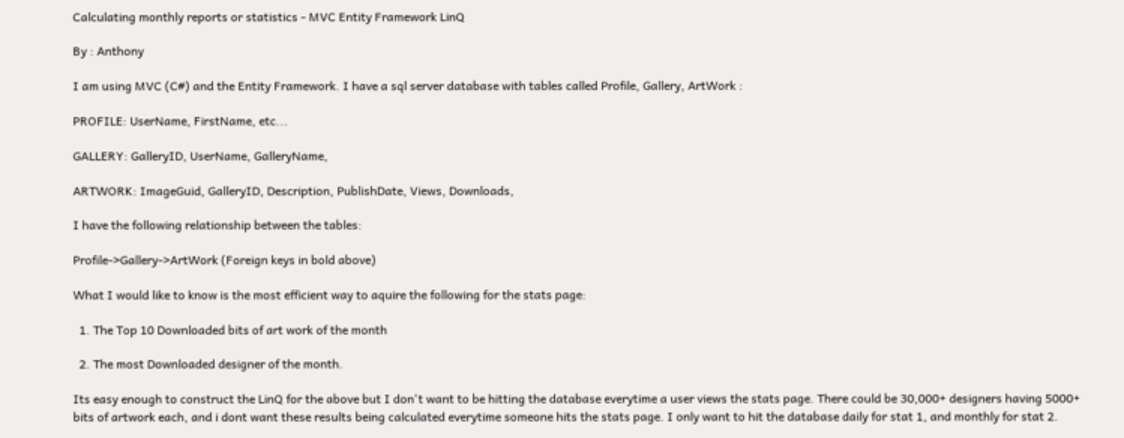Calculating monthly reports or statistics - MVC Entity Framework LinQ

By : Anthony

I am using MVC (C#) and the Entity Framework. I have a sql server database with tables called Profile, Gallery, ArtWork :

PROFILE: UserName, FirstName, etc...

GALLERY: GalleryID, UserName, GalleryName,

ARTWORK: ImageGuid, GalleryID, Description, PublishDate, Views, Downloads,

I have the following relationship between the tables:

Profile->Gallery->ArtWork (Foreign keys in bold above)

What I would like to know is the most efficient way to aquire the following for the stats page:

  1. The Top 10 Downloaded bits of art work of the month

  2. The most Downloaded designer of the month.

Its easy enough to construct the LinQ for the above but I don't want to be hitting the database everytime a user views the stats page. There could be 30,000+ designers having 5000+ bits of artwork each, and i dont want these results being calculated everytime someone hits the stats page. I only want to hit the database daily for stat 1, and monthly for stat 2.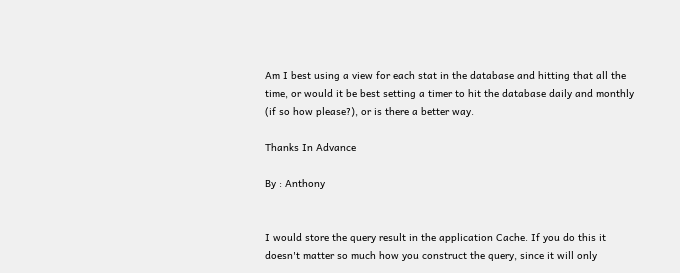Am I best using a view for each stat in the database and hitting that all the time, or would it be best setting a timer to hit the database daily and monthly (if so how please?), or is there a better way.

Thanks In Advance

By : Anthony


I would store the query result in the application Cache. If you do this it doesn't matter so much how you construct the query, since it will only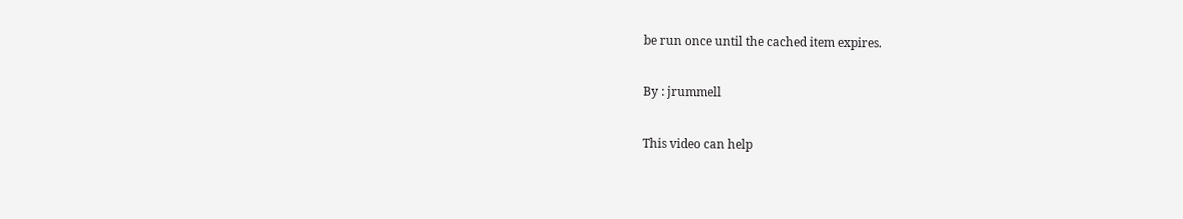be run once until the cached item expires.

By : jrummell

This video can help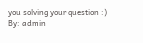you solving your question :)
By: admin